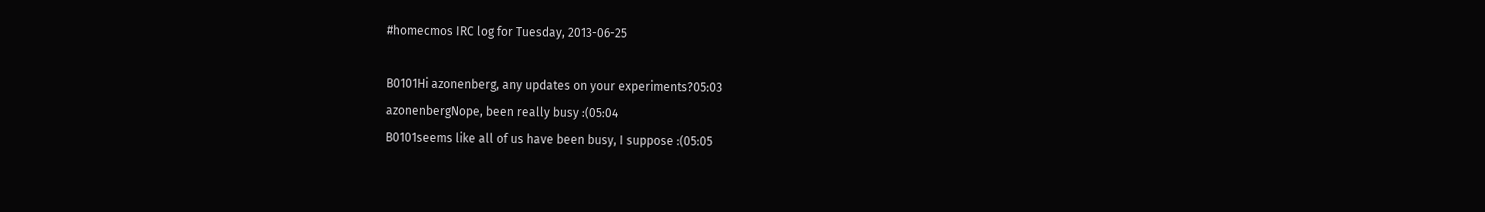#homecmos IRC log for Tuesday, 2013-06-25

B0101Hi azonenberg, any updates on your experiments?05:03
azonenbergNope, been really busy :(05:04
B0101seems like all of us have been busy, I suppose :(05:05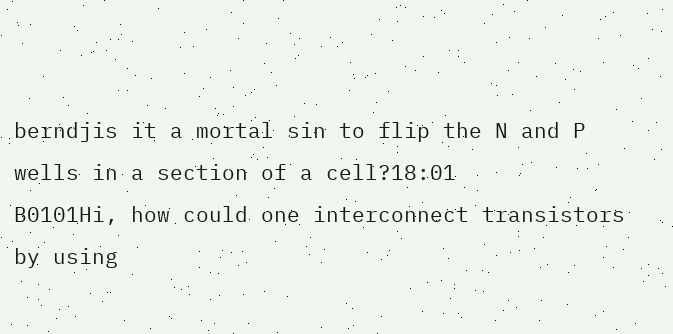berndjis it a mortal sin to flip the N and P wells in a section of a cell?18:01
B0101Hi, how could one interconnect transistors by using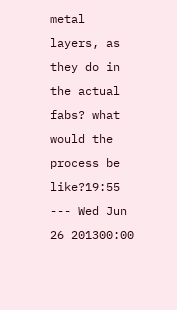metal layers, as they do in the actual fabs? what would the process be like?19:55
--- Wed Jun 26 201300:00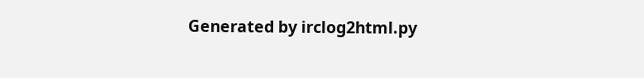Generated by irclog2html.py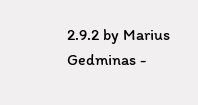2.9.2 by Marius Gedminas -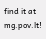find it at mg.pov.lt!